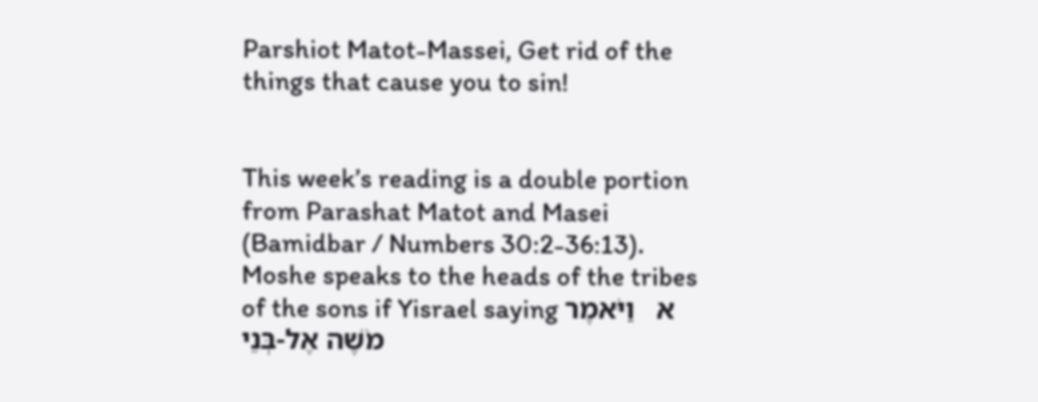Parshiot Matot-Massei, Get rid of the things that cause you to sin!


This week’s reading is a double portion from Parashat Matot and Masei (Bamidbar / Numbers 30:2-36:13).  Moshe speaks to the heads of the tribes of the sons if Yisrael saying א   וַיֹּאמֶר מֹשֶׁה אֶל-בְּנֵי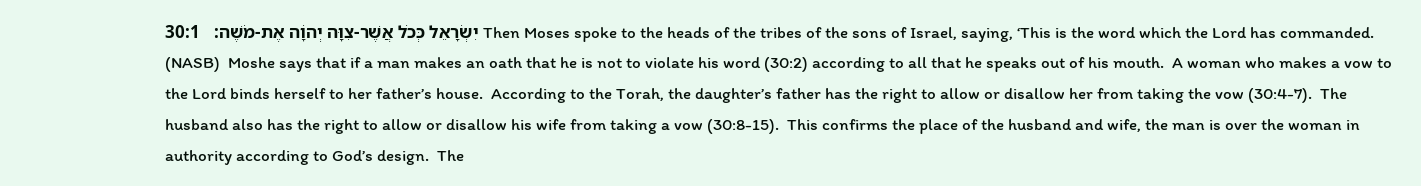יִשְֹרָאֵל כְּכֹל אֲשֶׁר-צִוָּה יְהוָֹה אֶת-מֹשֶׁה:   30:1 Then Moses spoke to the heads of the tribes of the sons of Israel, saying, ‘This is the word which the Lord has commanded. (NASB)  Moshe says that if a man makes an oath that he is not to violate his word (30:2) according to all that he speaks out of his mouth.  A woman who makes a vow to the Lord binds herself to her father’s house.  According to the Torah, the daughter’s father has the right to allow or disallow her from taking the vow (30:4-7).  The husband also has the right to allow or disallow his wife from taking a vow (30:8-15).  This confirms the place of the husband and wife, the man is over the woman in authority according to God’s design.  The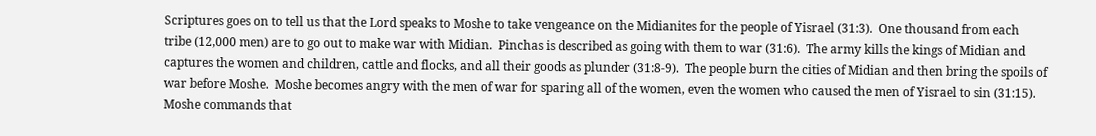Scriptures goes on to tell us that the Lord speaks to Moshe to take vengeance on the Midianites for the people of Yisrael (31:3).  One thousand from each tribe (12,000 men) are to go out to make war with Midian.  Pinchas is described as going with them to war (31:6).  The army kills the kings of Midian and captures the women and children, cattle and flocks, and all their goods as plunder (31:8-9).  The people burn the cities of Midian and then bring the spoils of war before Moshe.  Moshe becomes angry with the men of war for sparing all of the women, even the women who caused the men of Yisrael to sin (31:15).  Moshe commands that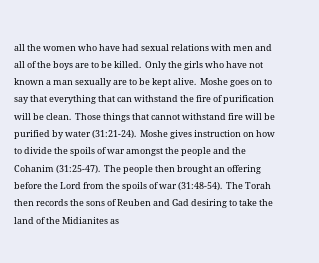all the women who have had sexual relations with men and all of the boys are to be killed.  Only the girls who have not known a man sexually are to be kept alive.  Moshe goes on to say that everything that can withstand the fire of purification will be clean.  Those things that cannot withstand fire will be purified by water (31:21-24).  Moshe gives instruction on how to divide the spoils of war amongst the people and the Cohanim (31:25-47).  The people then brought an offering before the Lord from the spoils of war (31:48-54).  The Torah then records the sons of Reuben and Gad desiring to take the land of the Midianites as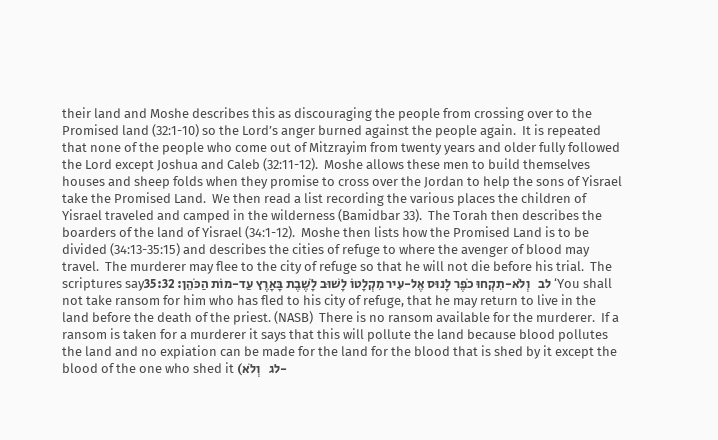their land and Moshe describes this as discouraging the people from crossing over to the Promised land (32:1-10) so the Lord’s anger burned against the people again.  It is repeated that none of the people who come out of Mitzrayim from twenty years and older fully followed the Lord except Joshua and Caleb (32:11-12).  Moshe allows these men to build themselves houses and sheep folds when they promise to cross over the Jordan to help the sons of Yisrael take the Promised Land.  We then read a list recording the various places the children of Yisrael traveled and camped in the wilderness (Bamidbar 33).  The Torah then describes the boarders of the land of Yisrael (34:1-12).  Moshe then lists how the Promised Land is to be divided (34:13-35:15) and describes the cities of refuge to where the avenger of blood may travel.  The murderer may flee to the city of refuge so that he will not die before his trial.  The scriptures sayלב   וְלֹא-תִקְחוּ כֹפֶר לָנוּס אֶל-עִיר מִקְלָטוֹ לָשׁוּב לָשֶׁבֶת בָּאָרֶץ עַד-מוֹת הַכֹּהֵן: 35:32 ‘You shall not take ransom for him who has fled to his city of refuge, that he may return to live in the land before the death of the priest. (NASB)  There is no ransom available for the murderer.  If a ransom is taken for a murderer it says that this will pollute the land because blood pollutes the land and no expiation can be made for the land for the blood that is shed by it except the blood of the one who shed it (לג   וְלֹא-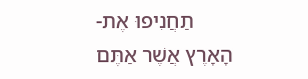תַחֲנִיפוּ אֶת-הָאָרֶץ אֲשֶׁר אַתֶּם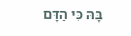בָּהּ כִּי הַדָּם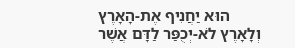הוּא יַחֲנִיף אֶת-הָאָרֶץ וְלָאָרֶץ לֹא-יְכֻפַּר לַדָּם אֲשֶׁר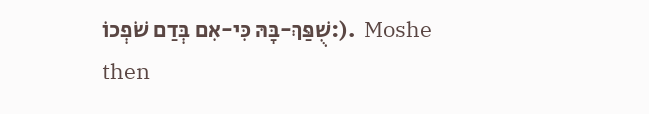שֻׁפַּךְ-בָּהּ כִּי-אִם בְּדַם שֹׁפְכוֹ:).  Moshe then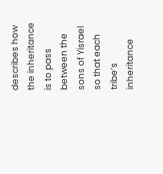describes how the inheritance is to pass between the sons of Yisrael so that each tribe’s inheritance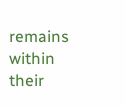remains within their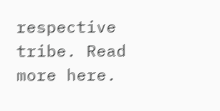respective tribe. Read more here.